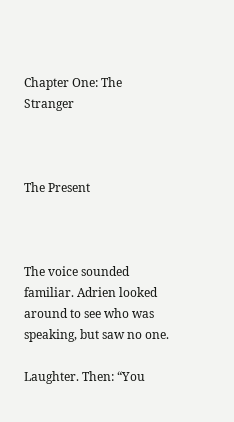Chapter One: The Stranger



The Present



The voice sounded familiar. Adrien looked around to see who was speaking, but saw no one.

Laughter. Then: “You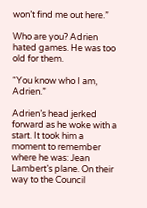won’t find me out here.”

Who are you? Adrien hated games. He was too old for them.

“You know who I am, Adrien.”

Adrien’s head jerked forward as he woke with a start. It took him a moment to remember where he was: Jean Lambert’s plane. On their way to the Council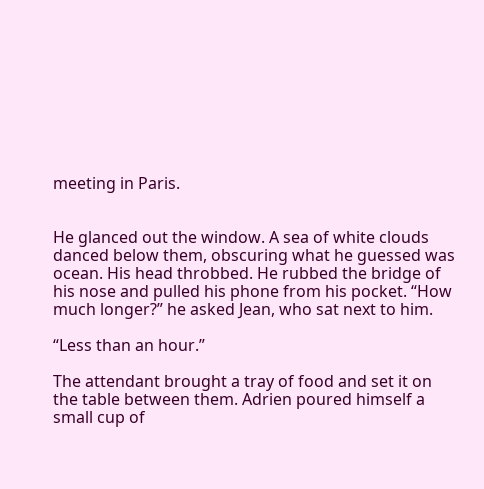meeting in Paris.


He glanced out the window. A sea of white clouds danced below them, obscuring what he guessed was ocean. His head throbbed. He rubbed the bridge of his nose and pulled his phone from his pocket. “How much longer?” he asked Jean, who sat next to him.

“Less than an hour.”

The attendant brought a tray of food and set it on the table between them. Adrien poured himself a small cup of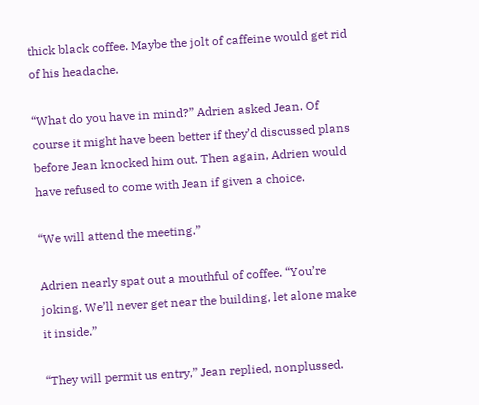thick black coffee. Maybe the jolt of caffeine would get rid of his headache.

“What do you have in mind?” Adrien asked Jean. Of course it might have been better if they’d discussed plans before Jean knocked him out. Then again, Adrien would have refused to come with Jean if given a choice.

“We will attend the meeting.”

Adrien nearly spat out a mouthful of coffee. “You’re joking. We’ll never get near the building, let alone make it inside.”

“They will permit us entry,” Jean replied, nonplussed.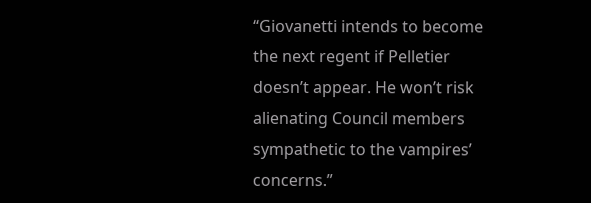“Giovanetti intends to become the next regent if Pelletier doesn’t appear. He won’t risk alienating Council members sympathetic to the vampires’ concerns.”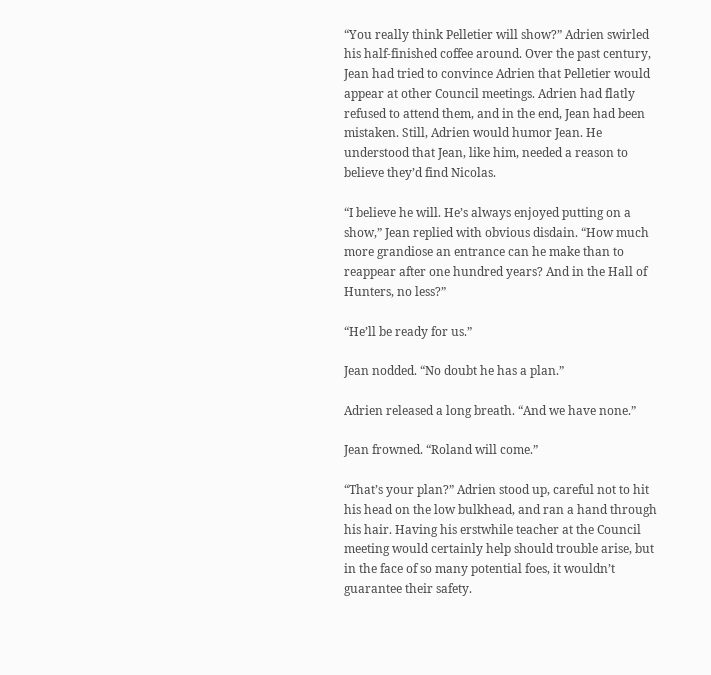“You really think Pelletier will show?” Adrien swirled his half-finished coffee around. Over the past century, Jean had tried to convince Adrien that Pelletier would appear at other Council meetings. Adrien had flatly refused to attend them, and in the end, Jean had been mistaken. Still, Adrien would humor Jean. He understood that Jean, like him, needed a reason to believe they’d find Nicolas.

“I believe he will. He’s always enjoyed putting on a show,” Jean replied with obvious disdain. “How much more grandiose an entrance can he make than to reappear after one hundred years? And in the Hall of Hunters, no less?”

“He’ll be ready for us.”

Jean nodded. “No doubt he has a plan.”

Adrien released a long breath. “And we have none.”

Jean frowned. “Roland will come.”

“That’s your plan?” Adrien stood up, careful not to hit his head on the low bulkhead, and ran a hand through his hair. Having his erstwhile teacher at the Council meeting would certainly help should trouble arise, but in the face of so many potential foes, it wouldn’t guarantee their safety.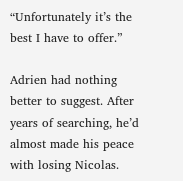“Unfortunately it’s the best I have to offer.”

Adrien had nothing better to suggest. After years of searching, he’d almost made his peace with losing Nicolas.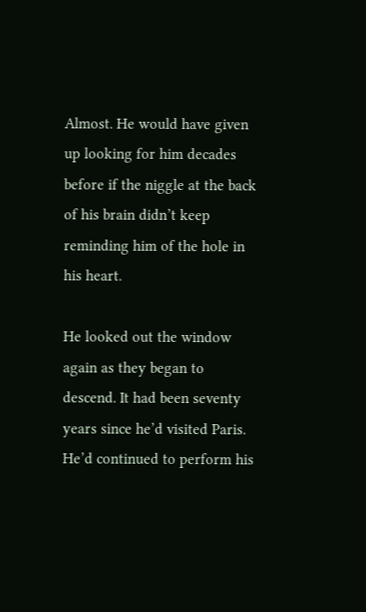Almost. He would have given up looking for him decades before if the niggle at the back of his brain didn’t keep reminding him of the hole in his heart.

He looked out the window again as they began to descend. It had been seventy years since he’d visited Paris. He’d continued to perform his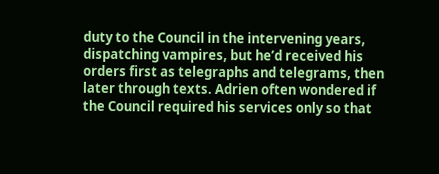duty to the Council in the intervening years, dispatching vampires, but he’d received his orders first as telegraphs and telegrams, then later through texts. Adrien often wondered if the Council required his services only so that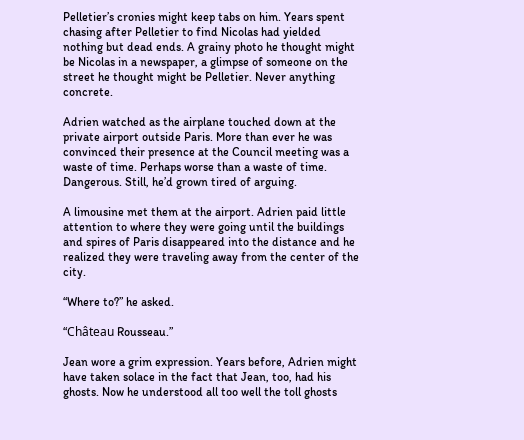Pelletier’s cronies might keep tabs on him. Years spent chasing after Pelletier to find Nicolas had yielded nothing but dead ends. A grainy photo he thought might be Nicolas in a newspaper, a glimpse of someone on the street he thought might be Pelletier. Never anything concrete.

Adrien watched as the airplane touched down at the private airport outside Paris. More than ever he was convinced their presence at the Council meeting was a waste of time. Perhaps worse than a waste of time. Dangerous. Still, he’d grown tired of arguing.

A limousine met them at the airport. Adrien paid little attention to where they were going until the buildings and spires of Paris disappeared into the distance and he realized they were traveling away from the center of the city.

“Where to?” he asked.

“Château Rousseau.”

Jean wore a grim expression. Years before, Adrien might have taken solace in the fact that Jean, too, had his ghosts. Now he understood all too well the toll ghosts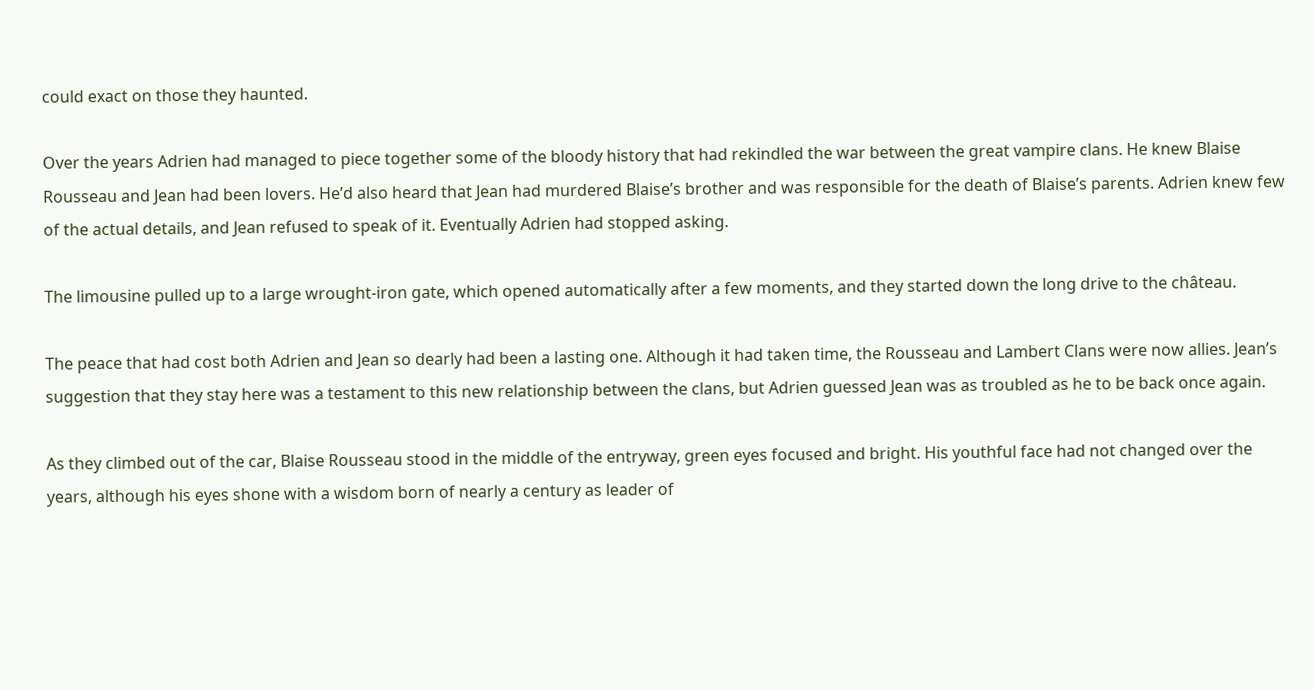could exact on those they haunted.

Over the years Adrien had managed to piece together some of the bloody history that had rekindled the war between the great vampire clans. He knew Blaise Rousseau and Jean had been lovers. He’d also heard that Jean had murdered Blaise’s brother and was responsible for the death of Blaise’s parents. Adrien knew few of the actual details, and Jean refused to speak of it. Eventually Adrien had stopped asking.

The limousine pulled up to a large wrought-iron gate, which opened automatically after a few moments, and they started down the long drive to the château.

The peace that had cost both Adrien and Jean so dearly had been a lasting one. Although it had taken time, the Rousseau and Lambert Clans were now allies. Jean’s suggestion that they stay here was a testament to this new relationship between the clans, but Adrien guessed Jean was as troubled as he to be back once again.

As they climbed out of the car, Blaise Rousseau stood in the middle of the entryway, green eyes focused and bright. His youthful face had not changed over the years, although his eyes shone with a wisdom born of nearly a century as leader of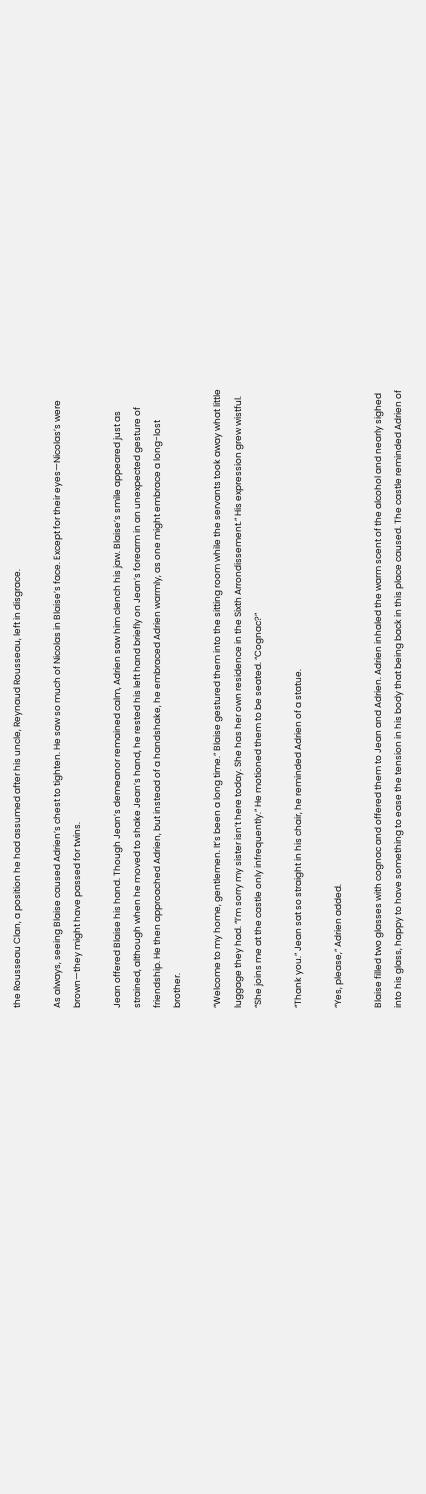the Rousseau Clan, a position he had assumed after his uncle, Reynaud Rousseau, left in disgrace.

As always, seeing Blaise caused Adrien’s chest to tighten. He saw so much of Nicolas in Blaise’s face. Except for their eyes—Nicolas’s were brown—they might have passed for twins.

Jean offered Blaise his hand. Though Jean’s demeanor remained calm, Adrien saw him clench his jaw. Blaise’s smile appeared just as strained, although when he moved to shake Jean’s hand, he rested his left hand briefly on Jean’s forearm in an unexpected gesture of friendship. He then approached Adrien, but instead of a handshake, he embraced Adrien warmly, as one might embrace a long-lost brother.

“Welcome to my home, gentlemen. It’s been a long time.” Blaise gestured them into the sitting room while the servants took away what little luggage they had. “I’m sorry my sister isn’t here today. She has her own residence in the Sixth Arrondissement.” His expression grew wistful. “She joins me at the castle only infrequently.” He motioned them to be seated. “Cognac?”

“Thank you.” Jean sat so straight in his chair, he reminded Adrien of a statue.

“Yes, please,” Adrien added.

Blaise filled two glasses with cognac and offered them to Jean and Adrien. Adrien inhaled the warm scent of the alcohol and nearly sighed into his glass, happy to have something to ease the tension in his body that being back in this place caused. The castle reminded Adrien of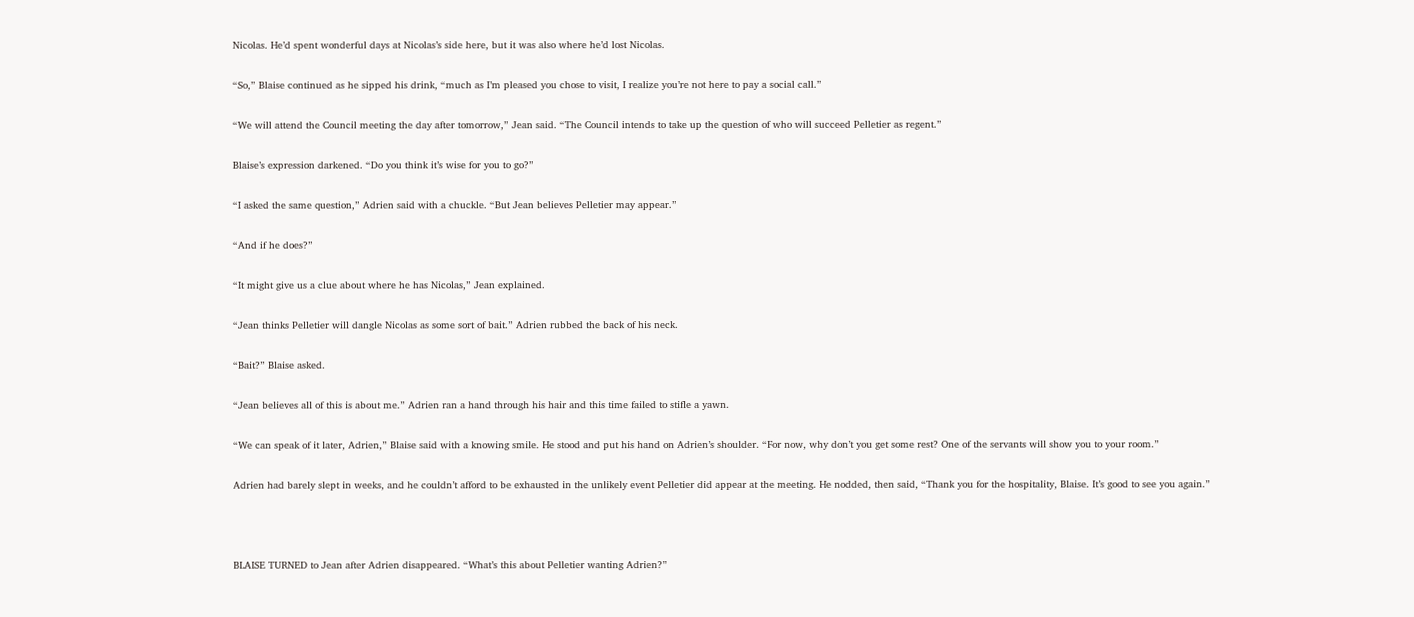Nicolas. He’d spent wonderful days at Nicolas’s side here, but it was also where he’d lost Nicolas.

“So,” Blaise continued as he sipped his drink, “much as I’m pleased you chose to visit, I realize you’re not here to pay a social call.”

“We will attend the Council meeting the day after tomorrow,” Jean said. “The Council intends to take up the question of who will succeed Pelletier as regent.”

Blaise’s expression darkened. “Do you think it’s wise for you to go?”

“I asked the same question,” Adrien said with a chuckle. “But Jean believes Pelletier may appear.”

“And if he does?”

“It might give us a clue about where he has Nicolas,” Jean explained.

“Jean thinks Pelletier will dangle Nicolas as some sort of bait.” Adrien rubbed the back of his neck.

“Bait?” Blaise asked.

“Jean believes all of this is about me.” Adrien ran a hand through his hair and this time failed to stifle a yawn.

“We can speak of it later, Adrien,” Blaise said with a knowing smile. He stood and put his hand on Adrien’s shoulder. “For now, why don’t you get some rest? One of the servants will show you to your room.”

Adrien had barely slept in weeks, and he couldn’t afford to be exhausted in the unlikely event Pelletier did appear at the meeting. He nodded, then said, “Thank you for the hospitality, Blaise. It’s good to see you again.”



BLAISE TURNED to Jean after Adrien disappeared. “What’s this about Pelletier wanting Adrien?”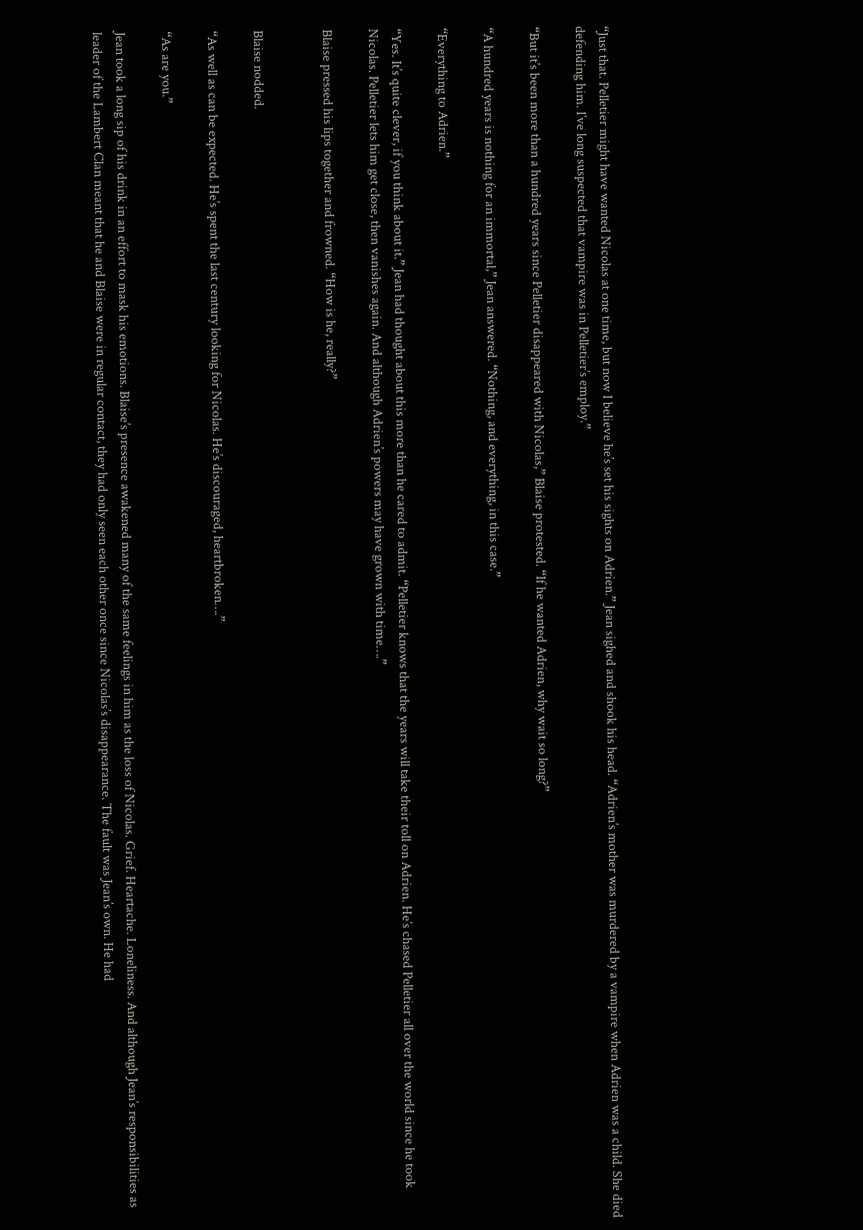“Just that. Pelletier might have wanted Nicolas at one time, but now I believe he’s set his sights on Adrien.” Jean sighed and shook his head. “Adrien’s mother was murdered by a vampire when Adrien was a child. She died defending him. I’ve long suspected that vampire was in Pelletier’s employ.”

“But it’s been more than a hundred years since Pelletier disappeared with Nicolas,” Blaise protested. “If he wanted Adrien, why wait so long?”

“A hundred years is nothing for an immortal,” Jean answered. “Nothing, and everything, in this case.”

“Everything to Adrien.”

“Yes. It’s quite clever, if you think about it.” Jean had thought about this more than he cared to admit. “Pelletier knows that the years will take their toll on Adrien. He’s chased Pelletier all over the world since he took Nicolas. Pelletier lets him get close, then vanishes again. And although Adrien’s powers may have grown with time….”

Blaise pressed his lips together and frowned. “How is he, really?”


Blaise nodded.

“As well as can be expected. He’s spent the last century looking for Nicolas. He’s discouraged, heartbroken….”

“As are you.”

Jean took a long sip of his drink in an effort to mask his emotions. Blaise’s presence awakened many of the same feelings in him as the loss of Nicolas. Grief. Heartache. Loneliness. And although Jean’s responsibilities as leader of the Lambert Clan meant that he and Blaise were in regular contact, they had only seen each other once since Nicolas’s disappearance. The fault was Jean’s own. He had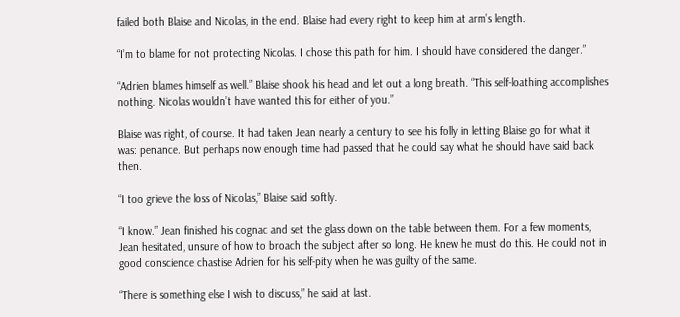failed both Blaise and Nicolas, in the end. Blaise had every right to keep him at arm’s length.

“I’m to blame for not protecting Nicolas. I chose this path for him. I should have considered the danger.”

“Adrien blames himself as well.” Blaise shook his head and let out a long breath. “This self-loathing accomplishes nothing. Nicolas wouldn’t have wanted this for either of you.”

Blaise was right, of course. It had taken Jean nearly a century to see his folly in letting Blaise go for what it was: penance. But perhaps now enough time had passed that he could say what he should have said back then.

“I too grieve the loss of Nicolas,” Blaise said softly.

“I know.” Jean finished his cognac and set the glass down on the table between them. For a few moments, Jean hesitated, unsure of how to broach the subject after so long. He knew he must do this. He could not in good conscience chastise Adrien for his self-pity when he was guilty of the same.

“There is something else I wish to discuss,” he said at last.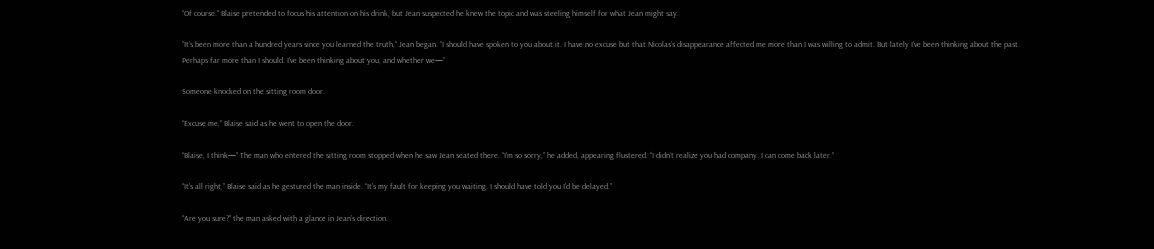“Of course.” Blaise pretended to focus his attention on his drink, but Jean suspected he knew the topic and was steeling himself for what Jean might say.

“It’s been more than a hundred years since you learned the truth,” Jean began. “I should have spoken to you about it. I have no excuse but that Nicolas’s disappearance affected me more than I was willing to admit. But lately I’ve been thinking about the past. Perhaps far more than I should. I’ve been thinking about you, and whether we—”

Someone knocked on the sitting room door.

“Excuse me,” Blaise said as he went to open the door.

“Blaise, I think—” The man who entered the sitting room stopped when he saw Jean seated there. “I’m so sorry,” he added, appearing flustered. “I didn’t realize you had company. I can come back later.”

“It’s all right,” Blaise said as he gestured the man inside. “It’s my fault for keeping you waiting. I should have told you I’d be delayed.”

“Are you sure?” the man asked with a glance in Jean’s direction.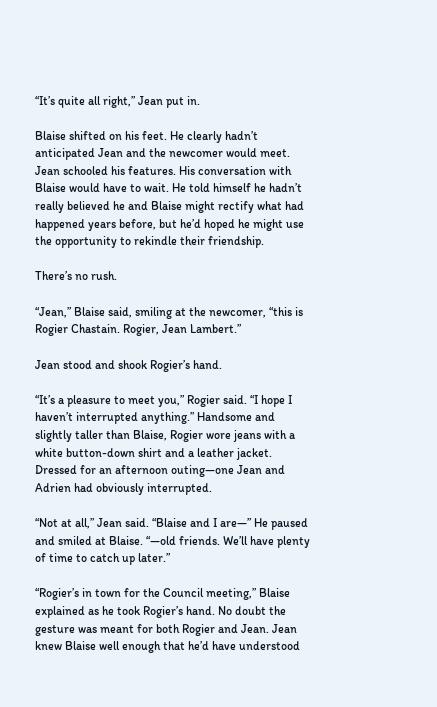“It’s quite all right,” Jean put in.

Blaise shifted on his feet. He clearly hadn’t anticipated Jean and the newcomer would meet. Jean schooled his features. His conversation with Blaise would have to wait. He told himself he hadn’t really believed he and Blaise might rectify what had happened years before, but he’d hoped he might use the opportunity to rekindle their friendship.

There’s no rush.

“Jean,” Blaise said, smiling at the newcomer, “this is Rogier Chastain. Rogier, Jean Lambert.”

Jean stood and shook Rogier’s hand.

“It’s a pleasure to meet you,” Rogier said. “I hope I haven’t interrupted anything.” Handsome and slightly taller than Blaise, Rogier wore jeans with a white button-down shirt and a leather jacket. Dressed for an afternoon outing—one Jean and Adrien had obviously interrupted.

“Not at all,” Jean said. “Blaise and I are—” He paused and smiled at Blaise. “—old friends. We’ll have plenty of time to catch up later.”

“Rogier’s in town for the Council meeting,” Blaise explained as he took Rogier’s hand. No doubt the gesture was meant for both Rogier and Jean. Jean knew Blaise well enough that he’d have understood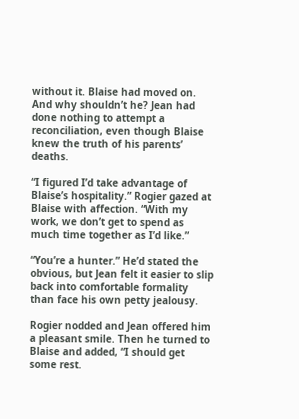without it. Blaise had moved on. And why shouldn’t he? Jean had done nothing to attempt a reconciliation, even though Blaise knew the truth of his parents’ deaths.

“I figured I’d take advantage of Blaise’s hospitality.” Rogier gazed at Blaise with affection. “With my work, we don’t get to spend as much time together as I’d like.”

“You’re a hunter.” He’d stated the obvious, but Jean felt it easier to slip back into comfortable formality than face his own petty jealousy.

Rogier nodded and Jean offered him a pleasant smile. Then he turned to Blaise and added, “I should get some rest.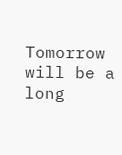Tomorrow will be a long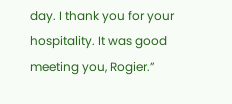day. I thank you for your hospitality. It was good meeting you, Rogier.”